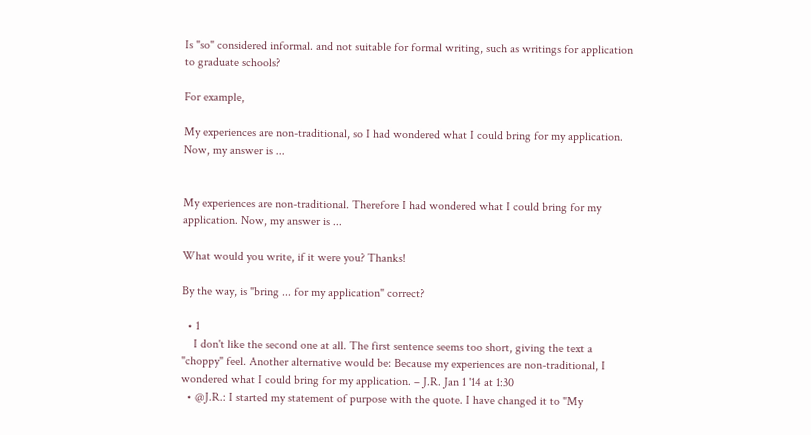Is "so" considered informal. and not suitable for formal writing, such as writings for application to graduate schools?

For example,

My experiences are non-traditional, so I had wondered what I could bring for my application. Now, my answer is ...


My experiences are non-traditional. Therefore I had wondered what I could bring for my application. Now, my answer is ...

What would you write, if it were you? Thanks!

By the way, is "bring ... for my application" correct?

  • 1
    I don't like the second one at all. The first sentence seems too short, giving the text a "choppy" feel. Another alternative would be: Because my experiences are non-traditional, I wondered what I could bring for my application. – J.R. Jan 1 '14 at 1:30
  • @J.R.: I started my statement of purpose with the quote. I have changed it to "My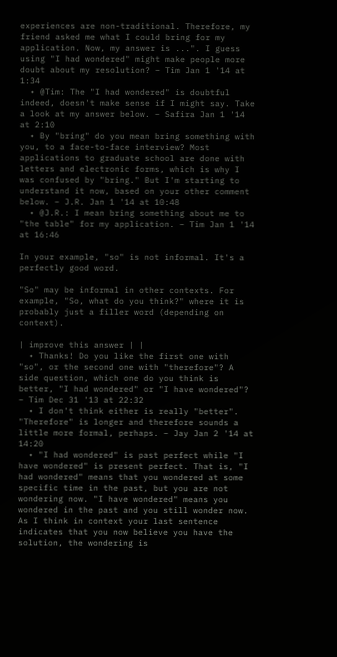experiences are non-traditional. Therefore, my friend asked me what I could bring for my application. Now, my answer is ...". I guess using "I had wondered" might make people more doubt about my resolution? – Tim Jan 1 '14 at 1:34
  • @Tim: The "I had wondered" is doubtful indeed, doesn't make sense if I might say. Take a look at my answer below. – Safira Jan 1 '14 at 2:10
  • By "bring" do you mean bring something with you, to a face-to-face interview? Most applications to graduate school are done with letters and electronic forms, which is why I was confused by "bring." But I'm starting to understand it now, based on your other comment below. – J.R. Jan 1 '14 at 10:48
  • @J.R.: I mean bring something about me to "the table" for my application. – Tim Jan 1 '14 at 16:46

In your example, "so" is not informal. It's a perfectly good word.

"So" may be informal in other contexts. For example, "So, what do you think?" where it is probably just a filler word (depending on context).

| improve this answer | |
  • Thanks! Do you like the first one with "so", or the second one with "therefore"? A side question, which one do you think is better, "I had wondered" or "I have wondered"? – Tim Dec 31 '13 at 22:32
  • I don't think either is really "better". "Therefore" is longer and therefore sounds a little more formal, perhaps. – Jay Jan 2 '14 at 14:20
  • "I had wondered" is past perfect while "I have wondered" is present perfect. That is, "I had wondered" means that you wondered at some specific time in the past, but you are not wondering now. "I have wondered" means you wondered in the past and you still wonder now. As I think in context your last sentence indicates that you now believe you have the solution, the wondering is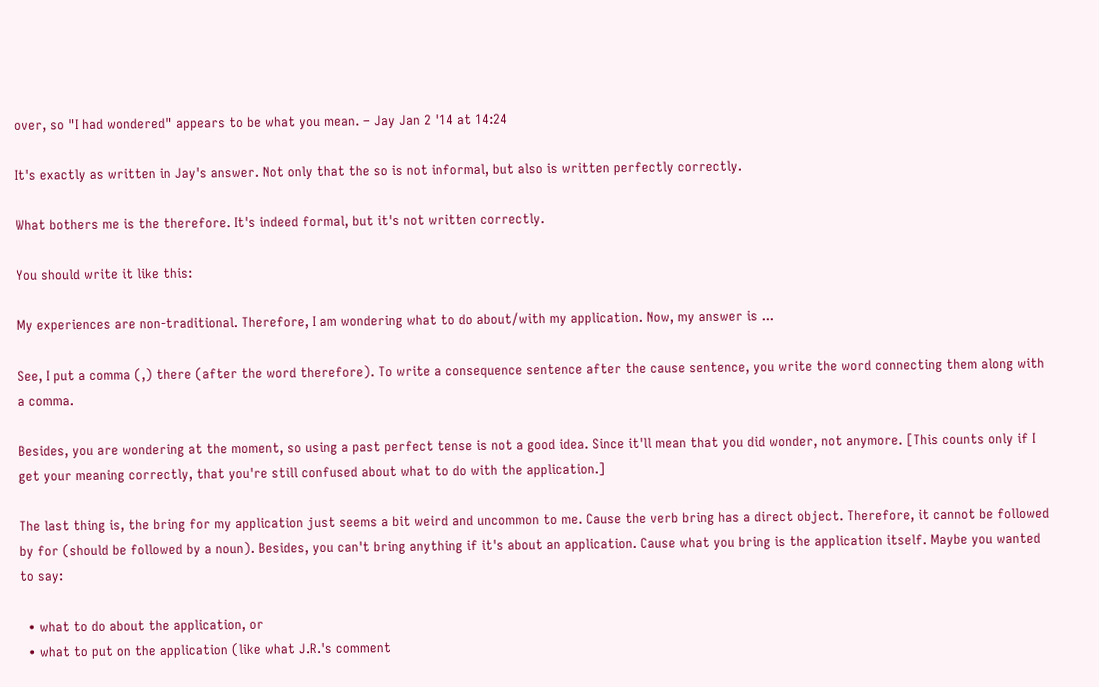over, so "I had wondered" appears to be what you mean. – Jay Jan 2 '14 at 14:24

It's exactly as written in Jay's answer. Not only that the so is not informal, but also is written perfectly correctly.

What bothers me is the therefore. It's indeed formal, but it's not written correctly.

You should write it like this:

My experiences are non-traditional. Therefore, I am wondering what to do about/with my application. Now, my answer is ...

See, I put a comma (,) there (after the word therefore). To write a consequence sentence after the cause sentence, you write the word connecting them along with a comma.

Besides, you are wondering at the moment, so using a past perfect tense is not a good idea. Since it'll mean that you did wonder, not anymore. [This counts only if I get your meaning correctly, that you're still confused about what to do with the application.]

The last thing is, the bring for my application just seems a bit weird and uncommon to me. Cause the verb bring has a direct object. Therefore, it cannot be followed by for (should be followed by a noun). Besides, you can't bring anything if it's about an application. Cause what you bring is the application itself. Maybe you wanted to say:

  • what to do about the application, or
  • what to put on the application (like what J.R.'s comment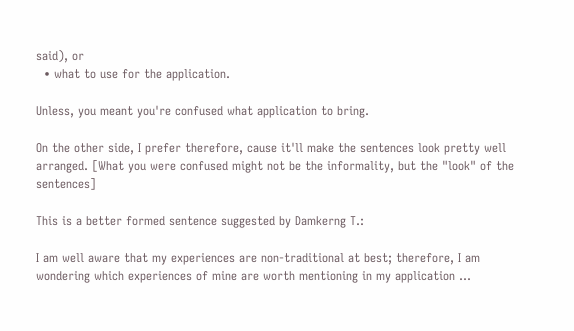said), or
  • what to use for the application.

Unless, you meant you're confused what application to bring.

On the other side, I prefer therefore, cause it'll make the sentences look pretty well arranged. [What you were confused might not be the informality, but the "look" of the sentences]

This is a better formed sentence suggested by Damkerng T.:

I am well aware that my experiences are non-traditional at best; therefore, I am wondering which experiences of mine are worth mentioning in my application ...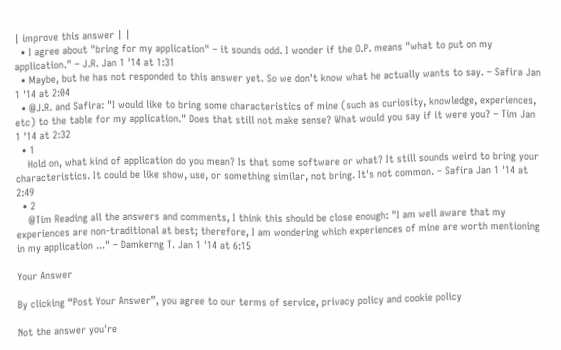| improve this answer | |
  • I agree about "bring for my application" – it sounds odd. I wonder if the O.P. means "what to put on my application." – J.R. Jan 1 '14 at 1:31
  • Maybe, but he has not responded to this answer yet. So we don't know what he actually wants to say. – Safira Jan 1 '14 at 2:04
  • @J.R. and Safira: "I would like to bring some characteristics of mine (such as curiosity, knowledge, experiences, etc) to the table for my application." Does that still not make sense? What would you say if it were you? – Tim Jan 1 '14 at 2:32
  • 1
    Hold on, what kind of application do you mean? Is that some software or what? It still sounds weird to bring your characteristics. It could be like show, use, or something similar, not bring. It's not common. – Safira Jan 1 '14 at 2:49
  • 2
    @Tim Reading all the answers and comments, I think this should be close enough: "I am well aware that my experiences are non-traditional at best; therefore, I am wondering which experiences of mine are worth mentioning in my application ..." – Damkerng T. Jan 1 '14 at 6:15

Your Answer

By clicking “Post Your Answer”, you agree to our terms of service, privacy policy and cookie policy

Not the answer you're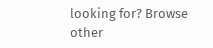looking for? Browse other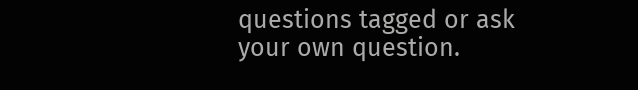questions tagged or ask your own question.